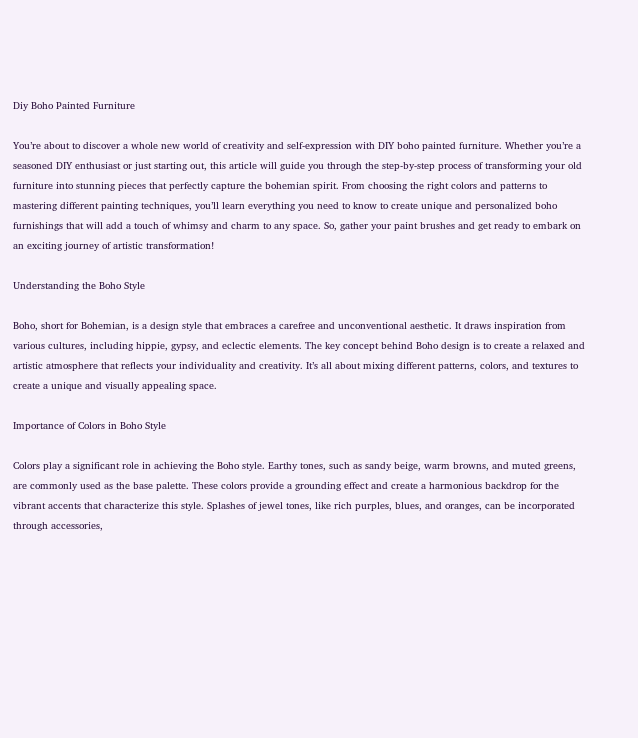Diy Boho Painted Furniture

You’re about to discover a whole new world of creativity and self-expression with DIY boho painted furniture. Whether you’re a seasoned DIY enthusiast or just starting out, this article will guide you through the step-by-step process of transforming your old furniture into stunning pieces that perfectly capture the bohemian spirit. From choosing the right colors and patterns to mastering different painting techniques, you’ll learn everything you need to know to create unique and personalized boho furnishings that will add a touch of whimsy and charm to any space. So, gather your paint brushes and get ready to embark on an exciting journey of artistic transformation!

Understanding the Boho Style

Boho, short for Bohemian, is a design style that embraces a carefree and unconventional aesthetic. It draws inspiration from various cultures, including hippie, gypsy, and eclectic elements. The key concept behind Boho design is to create a relaxed and artistic atmosphere that reflects your individuality and creativity. It’s all about mixing different patterns, colors, and textures to create a unique and visually appealing space.

Importance of Colors in Boho Style

Colors play a significant role in achieving the Boho style. Earthy tones, such as sandy beige, warm browns, and muted greens, are commonly used as the base palette. These colors provide a grounding effect and create a harmonious backdrop for the vibrant accents that characterize this style. Splashes of jewel tones, like rich purples, blues, and oranges, can be incorporated through accessories,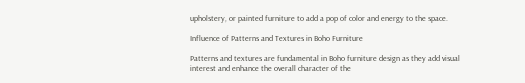upholstery, or painted furniture to add a pop of color and energy to the space.

Influence of Patterns and Textures in Boho Furniture

Patterns and textures are fundamental in Boho furniture design as they add visual interest and enhance the overall character of the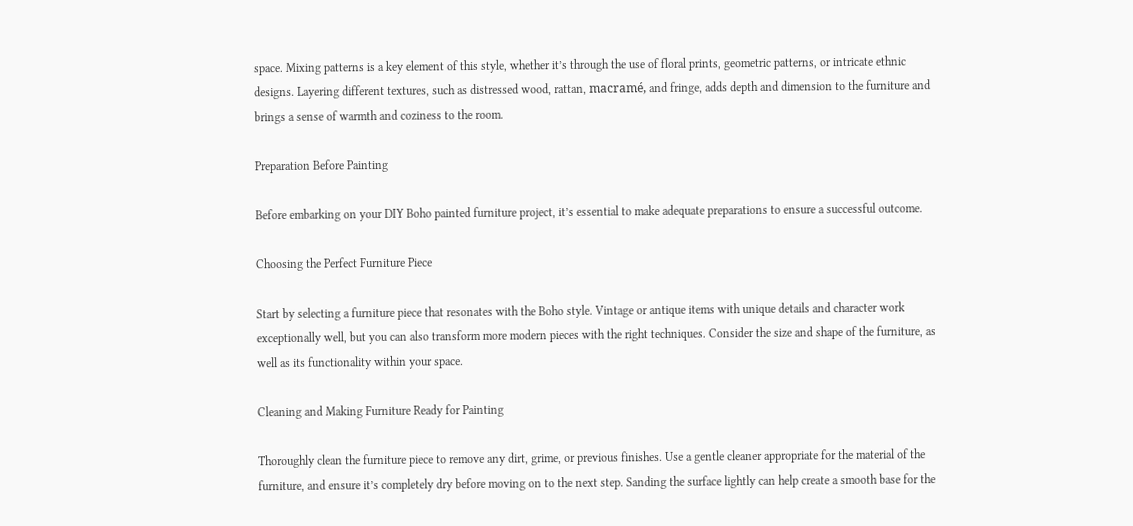space. Mixing patterns is a key element of this style, whether it’s through the use of floral prints, geometric patterns, or intricate ethnic designs. Layering different textures, such as distressed wood, rattan, macramé, and fringe, adds depth and dimension to the furniture and brings a sense of warmth and coziness to the room.

Preparation Before Painting

Before embarking on your DIY Boho painted furniture project, it’s essential to make adequate preparations to ensure a successful outcome.

Choosing the Perfect Furniture Piece

Start by selecting a furniture piece that resonates with the Boho style. Vintage or antique items with unique details and character work exceptionally well, but you can also transform more modern pieces with the right techniques. Consider the size and shape of the furniture, as well as its functionality within your space.

Cleaning and Making Furniture Ready for Painting

Thoroughly clean the furniture piece to remove any dirt, grime, or previous finishes. Use a gentle cleaner appropriate for the material of the furniture, and ensure it’s completely dry before moving on to the next step. Sanding the surface lightly can help create a smooth base for the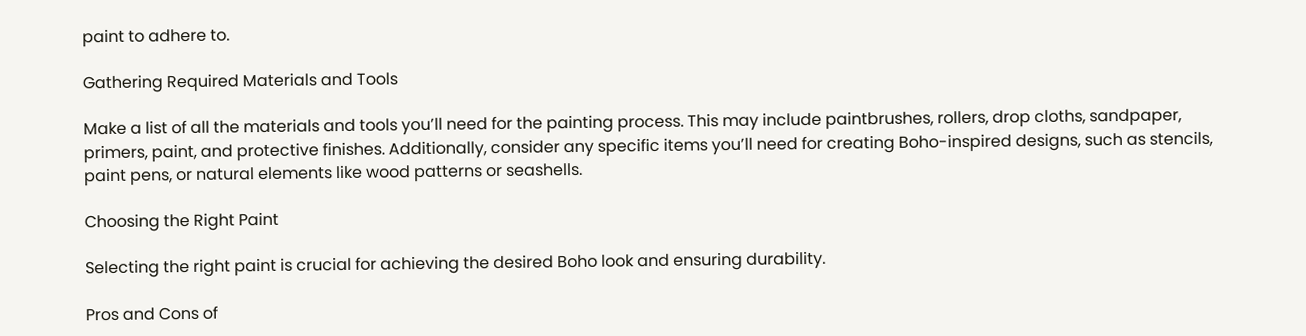paint to adhere to.

Gathering Required Materials and Tools

Make a list of all the materials and tools you’ll need for the painting process. This may include paintbrushes, rollers, drop cloths, sandpaper, primers, paint, and protective finishes. Additionally, consider any specific items you’ll need for creating Boho-inspired designs, such as stencils, paint pens, or natural elements like wood patterns or seashells.

Choosing the Right Paint

Selecting the right paint is crucial for achieving the desired Boho look and ensuring durability.

Pros and Cons of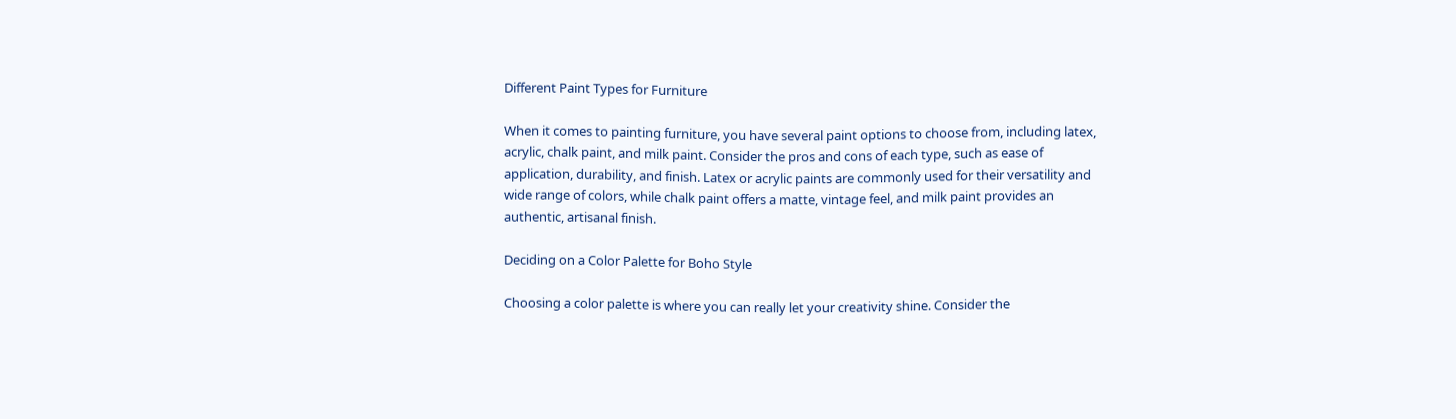Different Paint Types for Furniture

When it comes to painting furniture, you have several paint options to choose from, including latex, acrylic, chalk paint, and milk paint. Consider the pros and cons of each type, such as ease of application, durability, and finish. Latex or acrylic paints are commonly used for their versatility and wide range of colors, while chalk paint offers a matte, vintage feel, and milk paint provides an authentic, artisanal finish.

Deciding on a Color Palette for Boho Style

Choosing a color palette is where you can really let your creativity shine. Consider the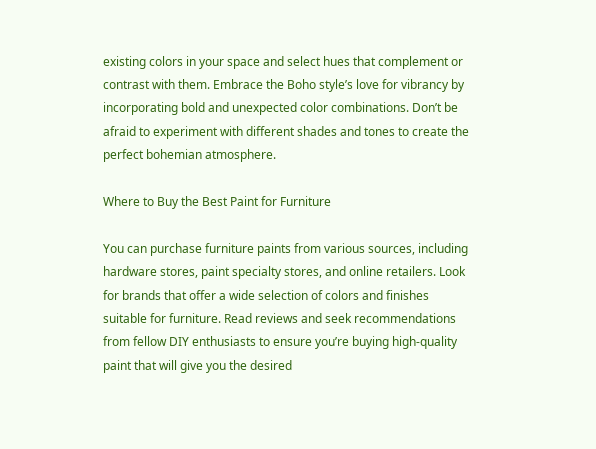existing colors in your space and select hues that complement or contrast with them. Embrace the Boho style’s love for vibrancy by incorporating bold and unexpected color combinations. Don’t be afraid to experiment with different shades and tones to create the perfect bohemian atmosphere.

Where to Buy the Best Paint for Furniture

You can purchase furniture paints from various sources, including hardware stores, paint specialty stores, and online retailers. Look for brands that offer a wide selection of colors and finishes suitable for furniture. Read reviews and seek recommendations from fellow DIY enthusiasts to ensure you’re buying high-quality paint that will give you the desired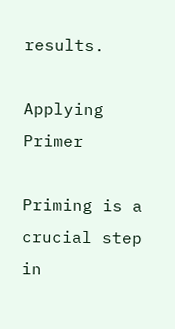results.

Applying Primer

Priming is a crucial step in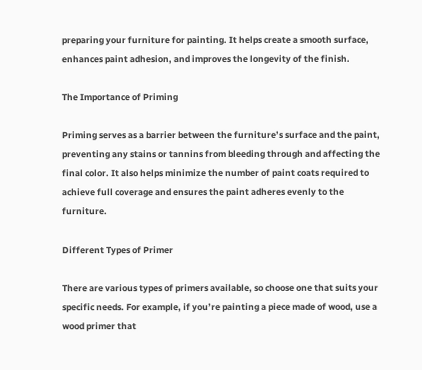preparing your furniture for painting. It helps create a smooth surface, enhances paint adhesion, and improves the longevity of the finish.

The Importance of Priming

Priming serves as a barrier between the furniture’s surface and the paint, preventing any stains or tannins from bleeding through and affecting the final color. It also helps minimize the number of paint coats required to achieve full coverage and ensures the paint adheres evenly to the furniture.

Different Types of Primer

There are various types of primers available, so choose one that suits your specific needs. For example, if you’re painting a piece made of wood, use a wood primer that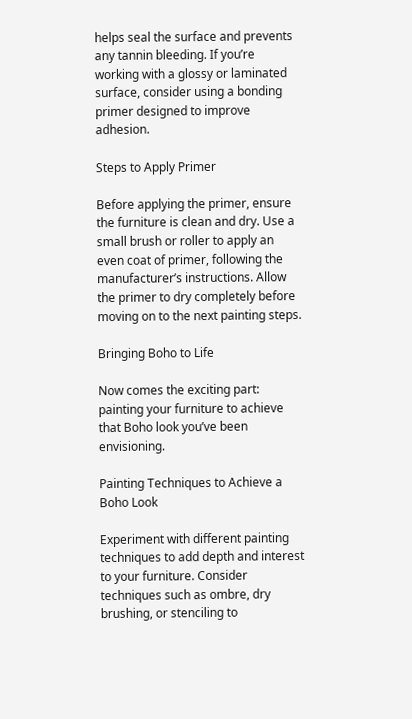helps seal the surface and prevents any tannin bleeding. If you’re working with a glossy or laminated surface, consider using a bonding primer designed to improve adhesion.

Steps to Apply Primer

Before applying the primer, ensure the furniture is clean and dry. Use a small brush or roller to apply an even coat of primer, following the manufacturer’s instructions. Allow the primer to dry completely before moving on to the next painting steps.

Bringing Boho to Life

Now comes the exciting part: painting your furniture to achieve that Boho look you’ve been envisioning.

Painting Techniques to Achieve a Boho Look

Experiment with different painting techniques to add depth and interest to your furniture. Consider techniques such as ombre, dry brushing, or stenciling to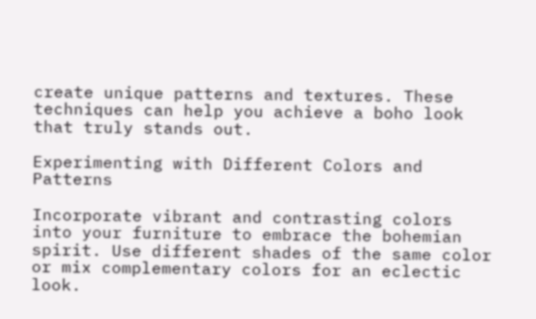create unique patterns and textures. These techniques can help you achieve a boho look that truly stands out.

Experimenting with Different Colors and Patterns

Incorporate vibrant and contrasting colors into your furniture to embrace the bohemian spirit. Use different shades of the same color or mix complementary colors for an eclectic look.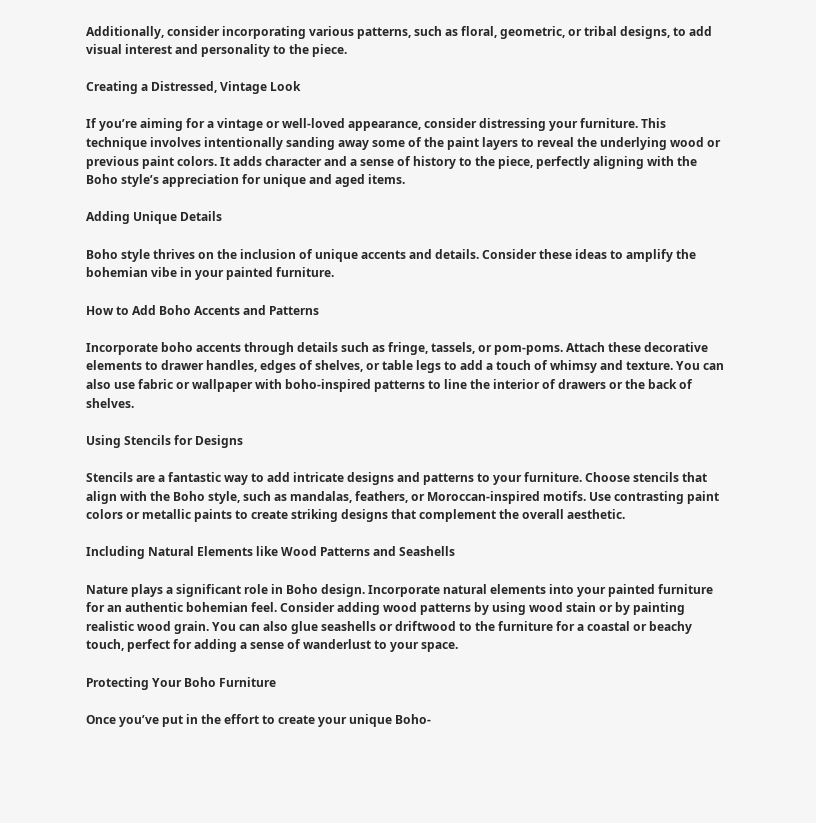Additionally, consider incorporating various patterns, such as floral, geometric, or tribal designs, to add visual interest and personality to the piece.

Creating a Distressed, Vintage Look

If you’re aiming for a vintage or well-loved appearance, consider distressing your furniture. This technique involves intentionally sanding away some of the paint layers to reveal the underlying wood or previous paint colors. It adds character and a sense of history to the piece, perfectly aligning with the Boho style’s appreciation for unique and aged items.

Adding Unique Details

Boho style thrives on the inclusion of unique accents and details. Consider these ideas to amplify the bohemian vibe in your painted furniture.

How to Add Boho Accents and Patterns

Incorporate boho accents through details such as fringe, tassels, or pom-poms. Attach these decorative elements to drawer handles, edges of shelves, or table legs to add a touch of whimsy and texture. You can also use fabric or wallpaper with boho-inspired patterns to line the interior of drawers or the back of shelves.

Using Stencils for Designs

Stencils are a fantastic way to add intricate designs and patterns to your furniture. Choose stencils that align with the Boho style, such as mandalas, feathers, or Moroccan-inspired motifs. Use contrasting paint colors or metallic paints to create striking designs that complement the overall aesthetic.

Including Natural Elements like Wood Patterns and Seashells

Nature plays a significant role in Boho design. Incorporate natural elements into your painted furniture for an authentic bohemian feel. Consider adding wood patterns by using wood stain or by painting realistic wood grain. You can also glue seashells or driftwood to the furniture for a coastal or beachy touch, perfect for adding a sense of wanderlust to your space.

Protecting Your Boho Furniture

Once you’ve put in the effort to create your unique Boho-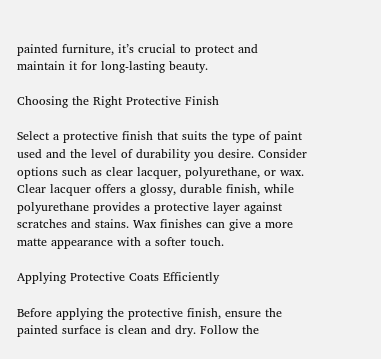painted furniture, it’s crucial to protect and maintain it for long-lasting beauty.

Choosing the Right Protective Finish

Select a protective finish that suits the type of paint used and the level of durability you desire. Consider options such as clear lacquer, polyurethane, or wax. Clear lacquer offers a glossy, durable finish, while polyurethane provides a protective layer against scratches and stains. Wax finishes can give a more matte appearance with a softer touch.

Applying Protective Coats Efficiently

Before applying the protective finish, ensure the painted surface is clean and dry. Follow the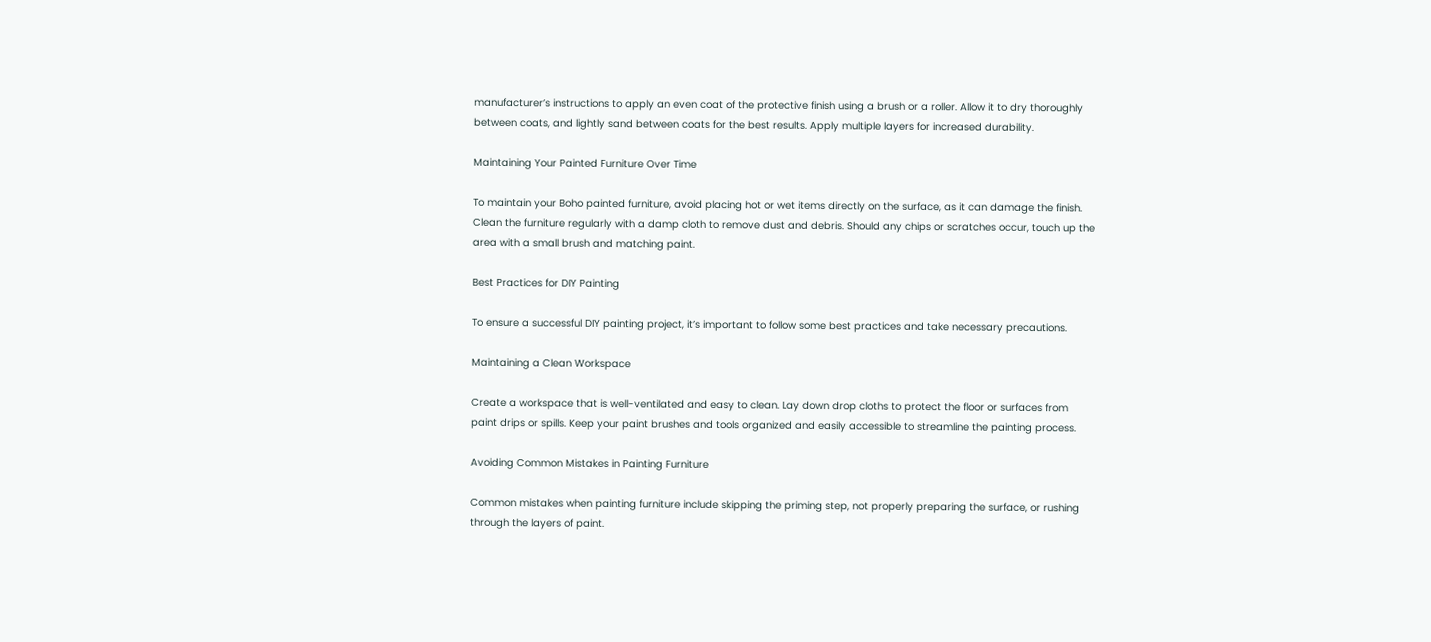manufacturer’s instructions to apply an even coat of the protective finish using a brush or a roller. Allow it to dry thoroughly between coats, and lightly sand between coats for the best results. Apply multiple layers for increased durability.

Maintaining Your Painted Furniture Over Time

To maintain your Boho painted furniture, avoid placing hot or wet items directly on the surface, as it can damage the finish. Clean the furniture regularly with a damp cloth to remove dust and debris. Should any chips or scratches occur, touch up the area with a small brush and matching paint.

Best Practices for DIY Painting

To ensure a successful DIY painting project, it’s important to follow some best practices and take necessary precautions.

Maintaining a Clean Workspace

Create a workspace that is well-ventilated and easy to clean. Lay down drop cloths to protect the floor or surfaces from paint drips or spills. Keep your paint brushes and tools organized and easily accessible to streamline the painting process.

Avoiding Common Mistakes in Painting Furniture

Common mistakes when painting furniture include skipping the priming step, not properly preparing the surface, or rushing through the layers of paint.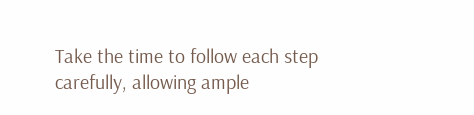Take the time to follow each step carefully, allowing ample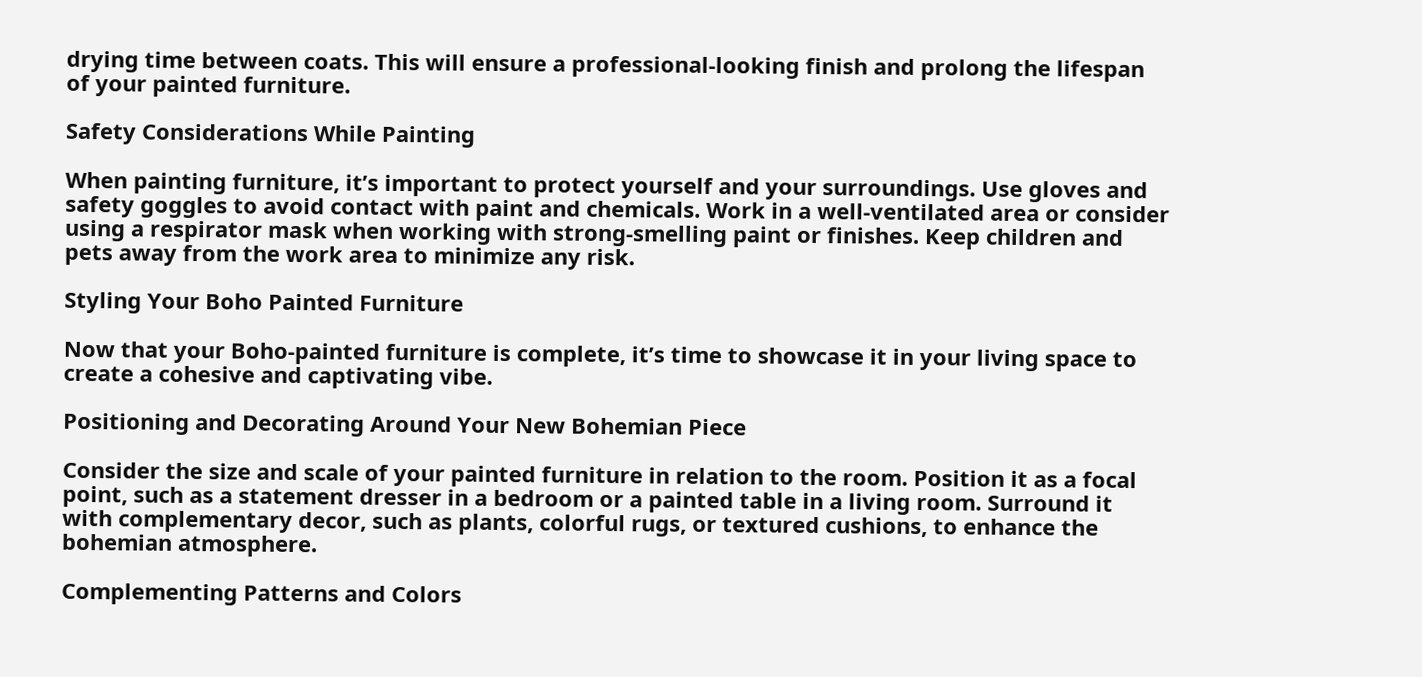drying time between coats. This will ensure a professional-looking finish and prolong the lifespan of your painted furniture.

Safety Considerations While Painting

When painting furniture, it’s important to protect yourself and your surroundings. Use gloves and safety goggles to avoid contact with paint and chemicals. Work in a well-ventilated area or consider using a respirator mask when working with strong-smelling paint or finishes. Keep children and pets away from the work area to minimize any risk.

Styling Your Boho Painted Furniture

Now that your Boho-painted furniture is complete, it’s time to showcase it in your living space to create a cohesive and captivating vibe.

Positioning and Decorating Around Your New Bohemian Piece

Consider the size and scale of your painted furniture in relation to the room. Position it as a focal point, such as a statement dresser in a bedroom or a painted table in a living room. Surround it with complementary decor, such as plants, colorful rugs, or textured cushions, to enhance the bohemian atmosphere.

Complementing Patterns and Colors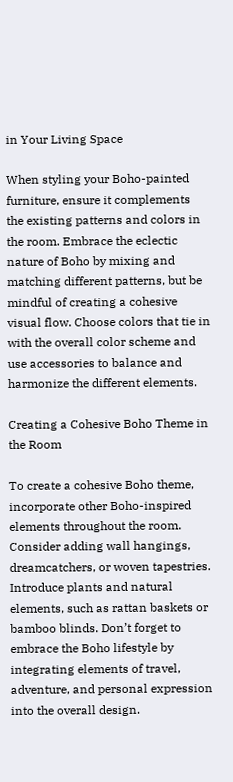in Your Living Space

When styling your Boho-painted furniture, ensure it complements the existing patterns and colors in the room. Embrace the eclectic nature of Boho by mixing and matching different patterns, but be mindful of creating a cohesive visual flow. Choose colors that tie in with the overall color scheme and use accessories to balance and harmonize the different elements.

Creating a Cohesive Boho Theme in the Room

To create a cohesive Boho theme, incorporate other Boho-inspired elements throughout the room. Consider adding wall hangings, dreamcatchers, or woven tapestries. Introduce plants and natural elements, such as rattan baskets or bamboo blinds. Don’t forget to embrace the Boho lifestyle by integrating elements of travel, adventure, and personal expression into the overall design.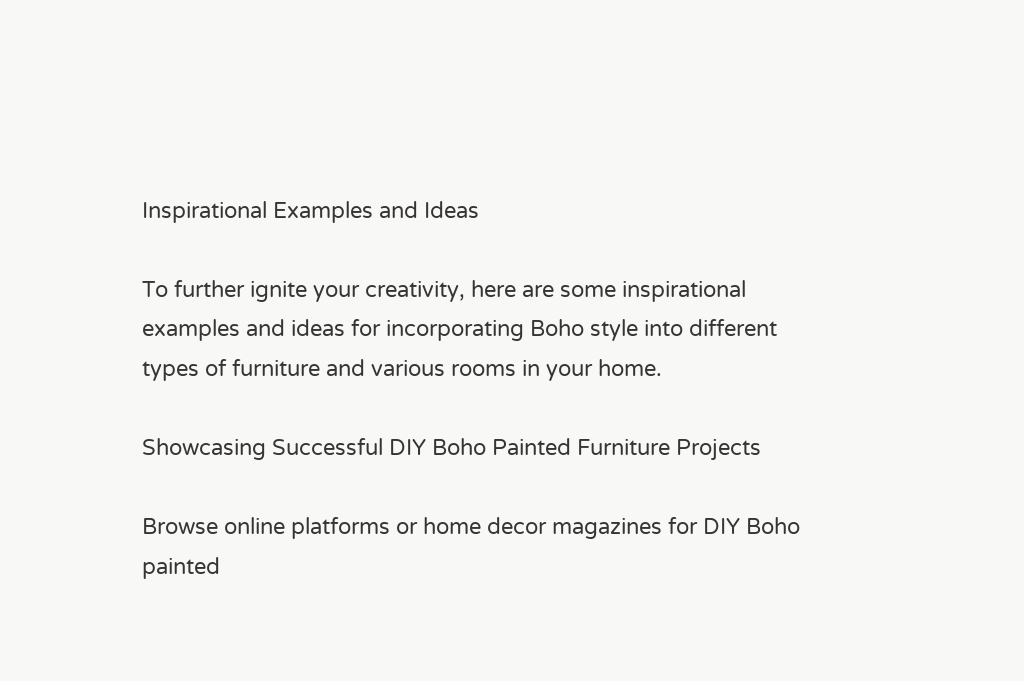Inspirational Examples and Ideas

To further ignite your creativity, here are some inspirational examples and ideas for incorporating Boho style into different types of furniture and various rooms in your home.

Showcasing Successful DIY Boho Painted Furniture Projects

Browse online platforms or home decor magazines for DIY Boho painted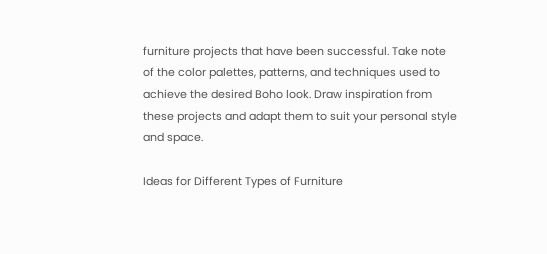furniture projects that have been successful. Take note of the color palettes, patterns, and techniques used to achieve the desired Boho look. Draw inspiration from these projects and adapt them to suit your personal style and space.

Ideas for Different Types of Furniture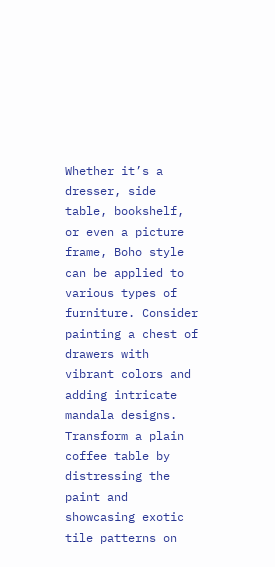Whether it’s a dresser, side table, bookshelf, or even a picture frame, Boho style can be applied to various types of furniture. Consider painting a chest of drawers with vibrant colors and adding intricate mandala designs. Transform a plain coffee table by distressing the paint and showcasing exotic tile patterns on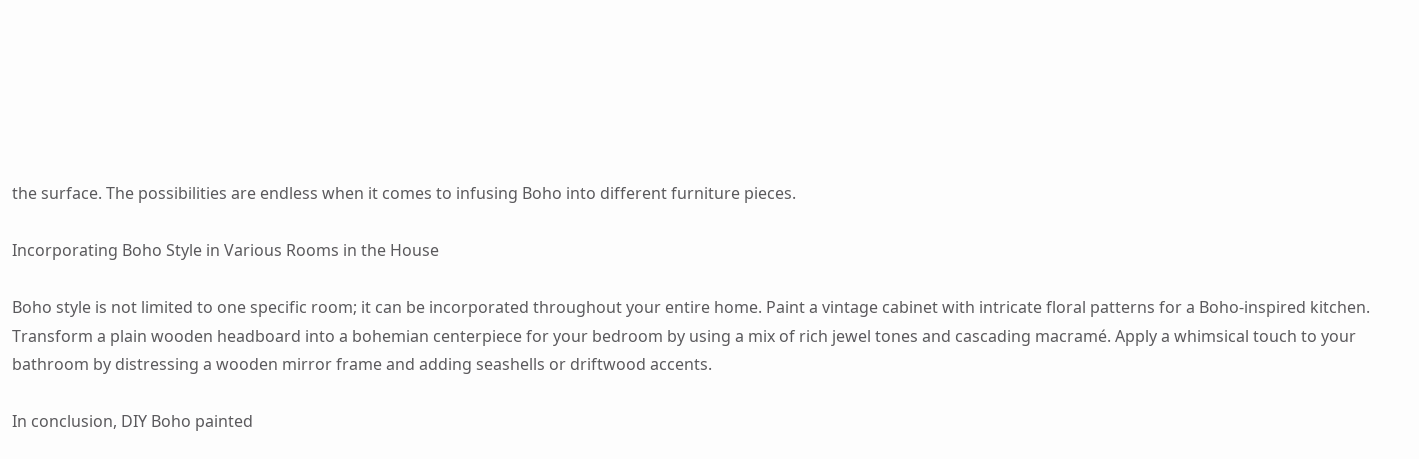the surface. The possibilities are endless when it comes to infusing Boho into different furniture pieces.

Incorporating Boho Style in Various Rooms in the House

Boho style is not limited to one specific room; it can be incorporated throughout your entire home. Paint a vintage cabinet with intricate floral patterns for a Boho-inspired kitchen. Transform a plain wooden headboard into a bohemian centerpiece for your bedroom by using a mix of rich jewel tones and cascading macramé. Apply a whimsical touch to your bathroom by distressing a wooden mirror frame and adding seashells or driftwood accents.

In conclusion, DIY Boho painted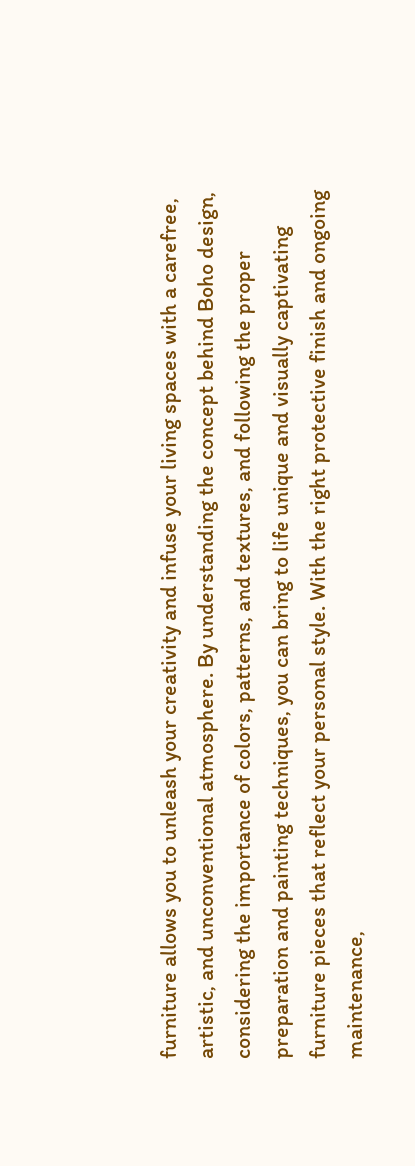furniture allows you to unleash your creativity and infuse your living spaces with a carefree, artistic, and unconventional atmosphere. By understanding the concept behind Boho design, considering the importance of colors, patterns, and textures, and following the proper preparation and painting techniques, you can bring to life unique and visually captivating furniture pieces that reflect your personal style. With the right protective finish and ongoing maintenance,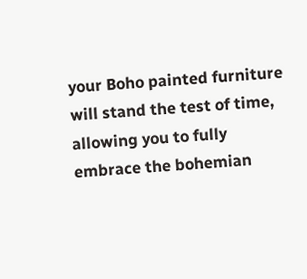your Boho painted furniture will stand the test of time, allowing you to fully embrace the bohemian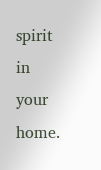spirit in your home.